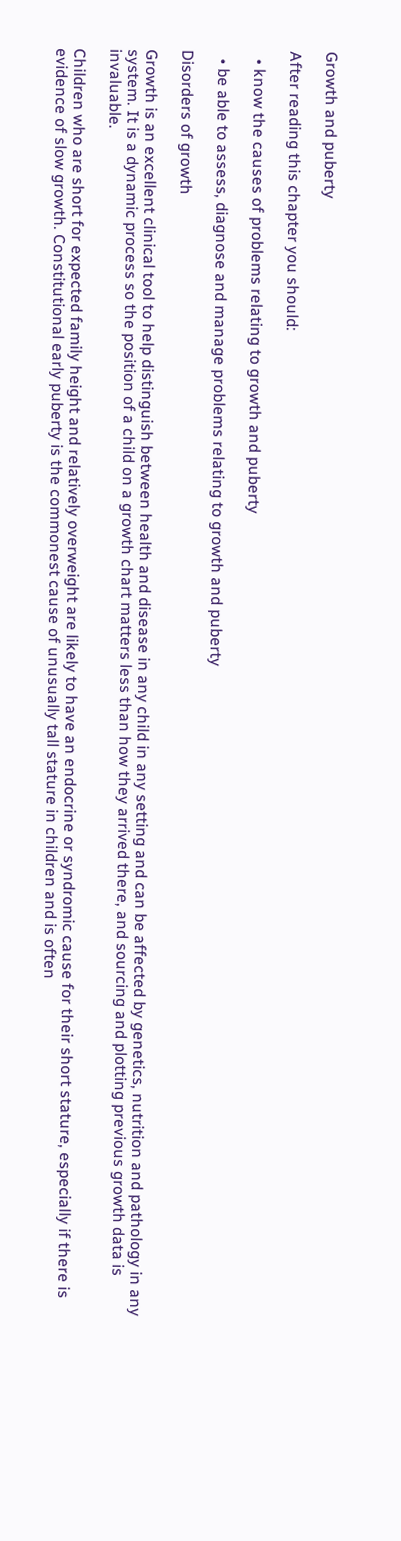Growth and puberty

After reading this chapter you should:

  • know the causes of problems relating to growth and puberty

  • be able to assess, diagnose and manage problems relating to growth and puberty

Disorders of growth

Growth is an excellent clinical tool to help distinguish between health and disease in any child in any setting and can be affected by genetics, nutrition and pathology in any system. It is a dynamic process so the position of a child on a growth chart matters less than how they arrived there, and sourcing and plotting previous growth data is invaluable.

Children who are short for expected family height and relatively overweight are likely to have an endocrine or syndromic cause for their short stature, especially if there is evidence of slow growth. Constitutional early puberty is the commonest cause of unusually tall stature in children and is often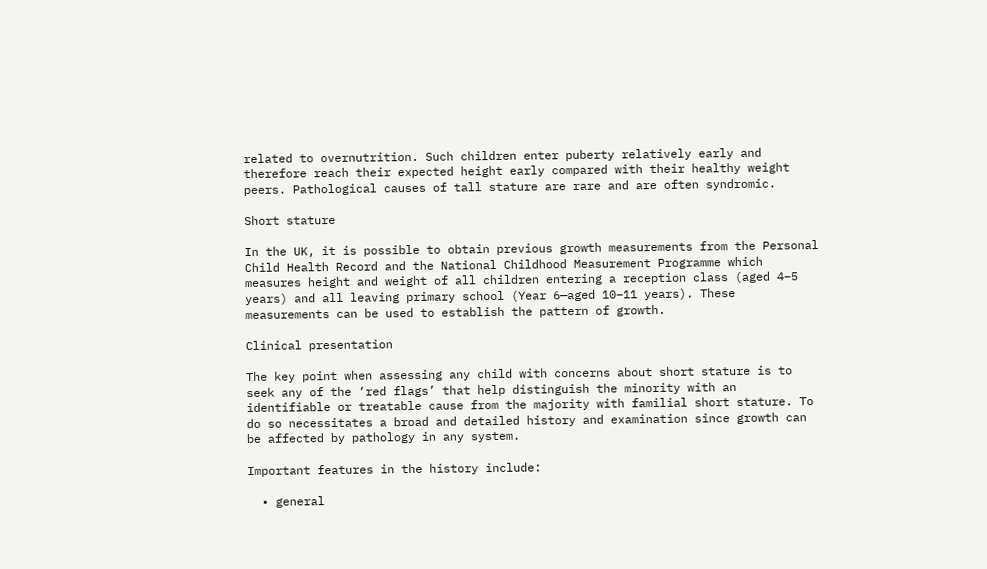related to overnutrition. Such children enter puberty relatively early and therefore reach their expected height early compared with their healthy weight peers. Pathological causes of tall stature are rare and are often syndromic.

Short stature

In the UK, it is possible to obtain previous growth measurements from the Personal Child Health Record and the National Childhood Measurement Programme which measures height and weight of all children entering a reception class (aged 4–5 years) and all leaving primary school (Year 6—aged 10–11 years). These measurements can be used to establish the pattern of growth.

Clinical presentation

The key point when assessing any child with concerns about short stature is to seek any of the ‘red flags’ that help distinguish the minority with an identifiable or treatable cause from the majority with familial short stature. To do so necessitates a broad and detailed history and examination since growth can be affected by pathology in any system.

Important features in the history include:

  • general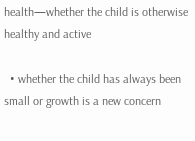health—whether the child is otherwise healthy and active

  • whether the child has always been small or growth is a new concern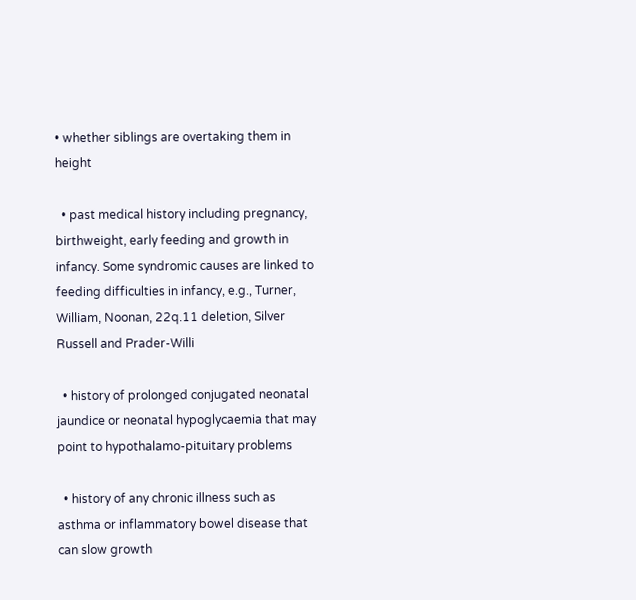• whether siblings are overtaking them in height

  • past medical history including pregnancy, birthweight, early feeding and growth in infancy. Some syndromic causes are linked to feeding difficulties in infancy, e.g., Turner, William, Noonan, 22q.11 deletion, Silver Russell and Prader-Willi

  • history of prolonged conjugated neonatal jaundice or neonatal hypoglycaemia that may point to hypothalamo-pituitary problems

  • history of any chronic illness such as asthma or inflammatory bowel disease that can slow growth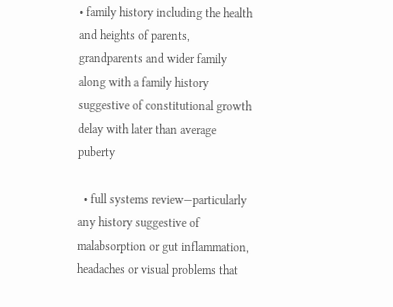• family history including the health and heights of parents, grandparents and wider family along with a family history suggestive of constitutional growth delay with later than average puberty

  • full systems review—particularly any history suggestive of malabsorption or gut inflammation, headaches or visual problems that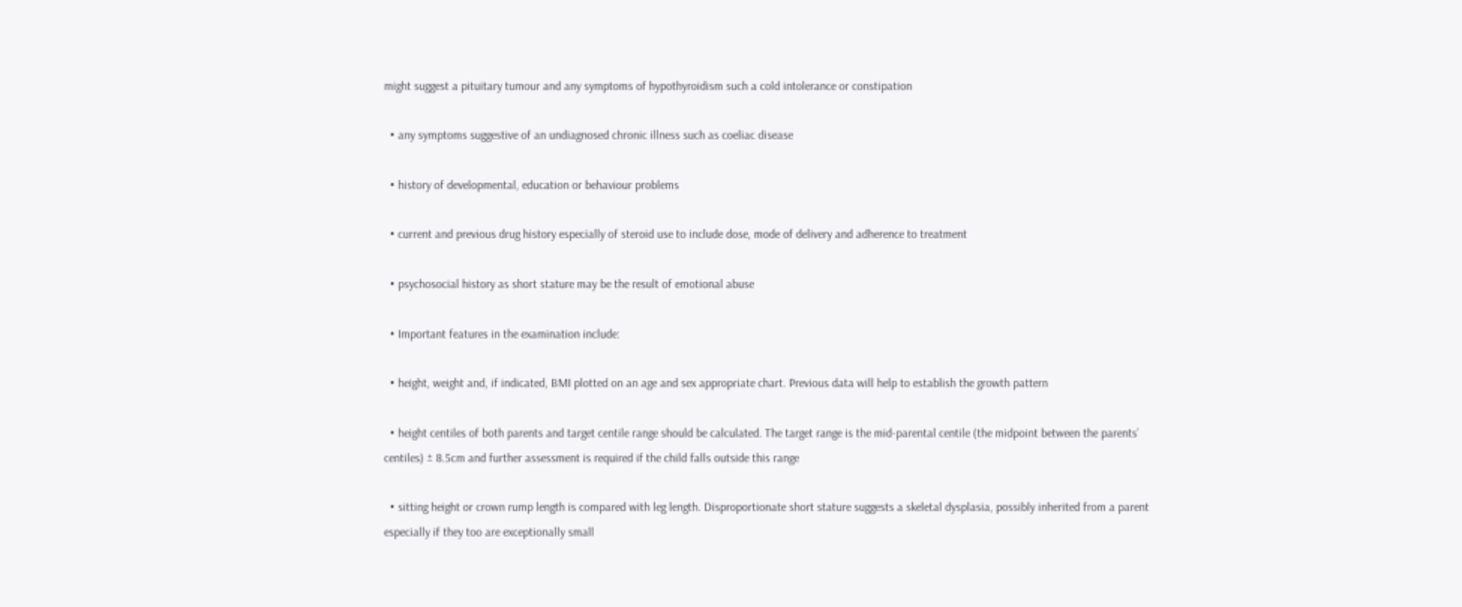might suggest a pituitary tumour and any symptoms of hypothyroidism such a cold intolerance or constipation

  • any symptoms suggestive of an undiagnosed chronic illness such as coeliac disease

  • history of developmental, education or behaviour problems

  • current and previous drug history especially of steroid use to include dose, mode of delivery and adherence to treatment

  • psychosocial history as short stature may be the result of emotional abuse

  • Important features in the examination include:

  • height, weight and, if indicated, BMI plotted on an age and sex appropriate chart. Previous data will help to establish the growth pattern

  • height centiles of both parents and target centile range should be calculated. The target range is the mid-parental centile (the midpoint between the parents’ centiles) ± 8.5cm and further assessment is required if the child falls outside this range

  • sitting height or crown rump length is compared with leg length. Disproportionate short stature suggests a skeletal dysplasia, possibly inherited from a parent especially if they too are exceptionally small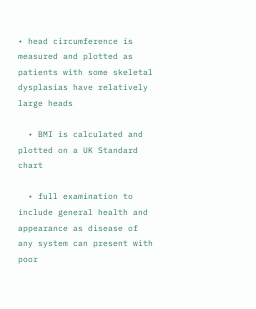• head circumference is measured and plotted as patients with some skeletal dysplasias have relatively large heads

  • BMI is calculated and plotted on a UK Standard chart

  • full examination to include general health and appearance as disease of any system can present with poor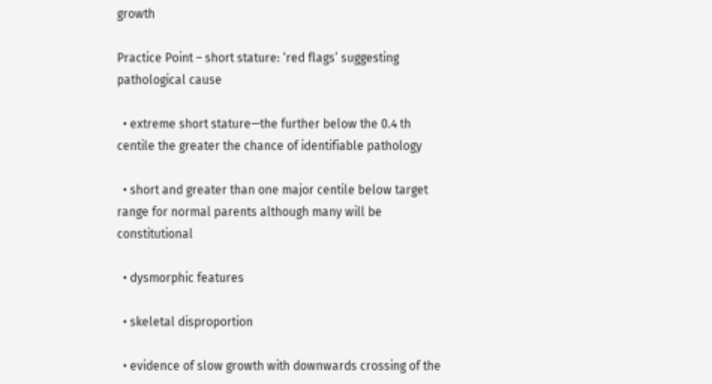growth

Practice Point – short stature: ‘red flags’ suggesting pathological cause

  • extreme short stature—the further below the 0.4 th centile the greater the chance of identifiable pathology

  • short and greater than one major centile below target range for normal parents although many will be constitutional

  • dysmorphic features

  • skeletal disproportion

  • evidence of slow growth with downwards crossing of the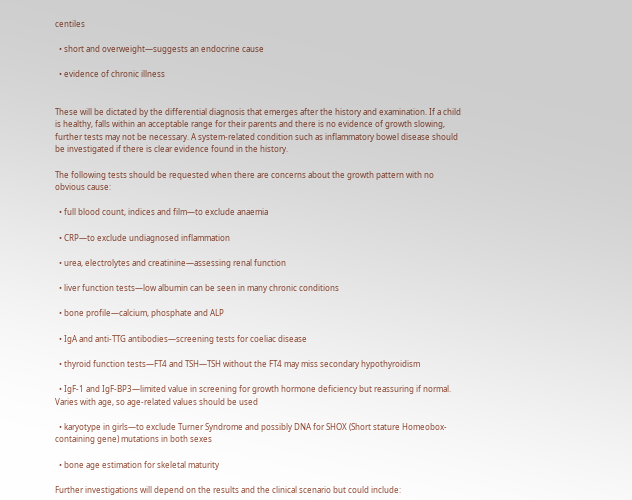centiles

  • short and overweight—suggests an endocrine cause

  • evidence of chronic illness


These will be dictated by the differential diagnosis that emerges after the history and examination. If a child is healthy, falls within an acceptable range for their parents and there is no evidence of growth slowing, further tests may not be necessary. A system-related condition such as inflammatory bowel disease should be investigated if there is clear evidence found in the history.

The following tests should be requested when there are concerns about the growth pattern with no obvious cause:

  • full blood count, indices and film—to exclude anaemia

  • CRP—to exclude undiagnosed inflammation

  • urea, electrolytes and creatinine—assessing renal function

  • liver function tests—low albumin can be seen in many chronic conditions

  • bone profile—calcium, phosphate and ALP

  • IgA and anti-TTG antibodies—screening tests for coeliac disease

  • thyroid function tests—FT4 and TSH—TSH without the FT4 may miss secondary hypothyroidism

  • IgF-1 and IgF-BP3—limited value in screening for growth hormone deficiency but reassuring if normal. Varies with age, so age-related values should be used

  • karyotype in girls—to exclude Turner Syndrome and possibly DNA for SHOX (Short stature Homeobox-containing gene) mutations in both sexes

  • bone age estimation for skeletal maturity

Further investigations will depend on the results and the clinical scenario but could include: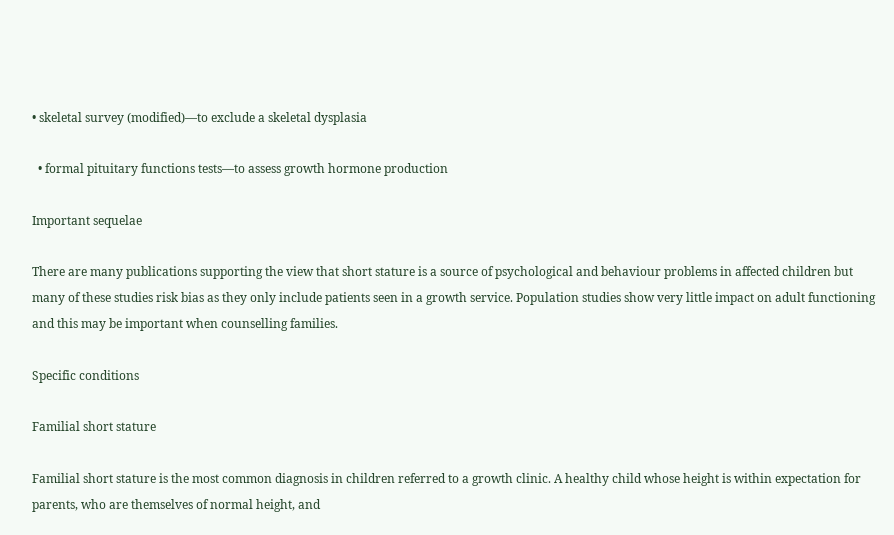• skeletal survey (modified)—to exclude a skeletal dysplasia

  • formal pituitary functions tests—to assess growth hormone production

Important sequelae

There are many publications supporting the view that short stature is a source of psychological and behaviour problems in affected children but many of these studies risk bias as they only include patients seen in a growth service. Population studies show very little impact on adult functioning and this may be important when counselling families.

Specific conditions

Familial short stature

Familial short stature is the most common diagnosis in children referred to a growth clinic. A healthy child whose height is within expectation for parents, who are themselves of normal height, and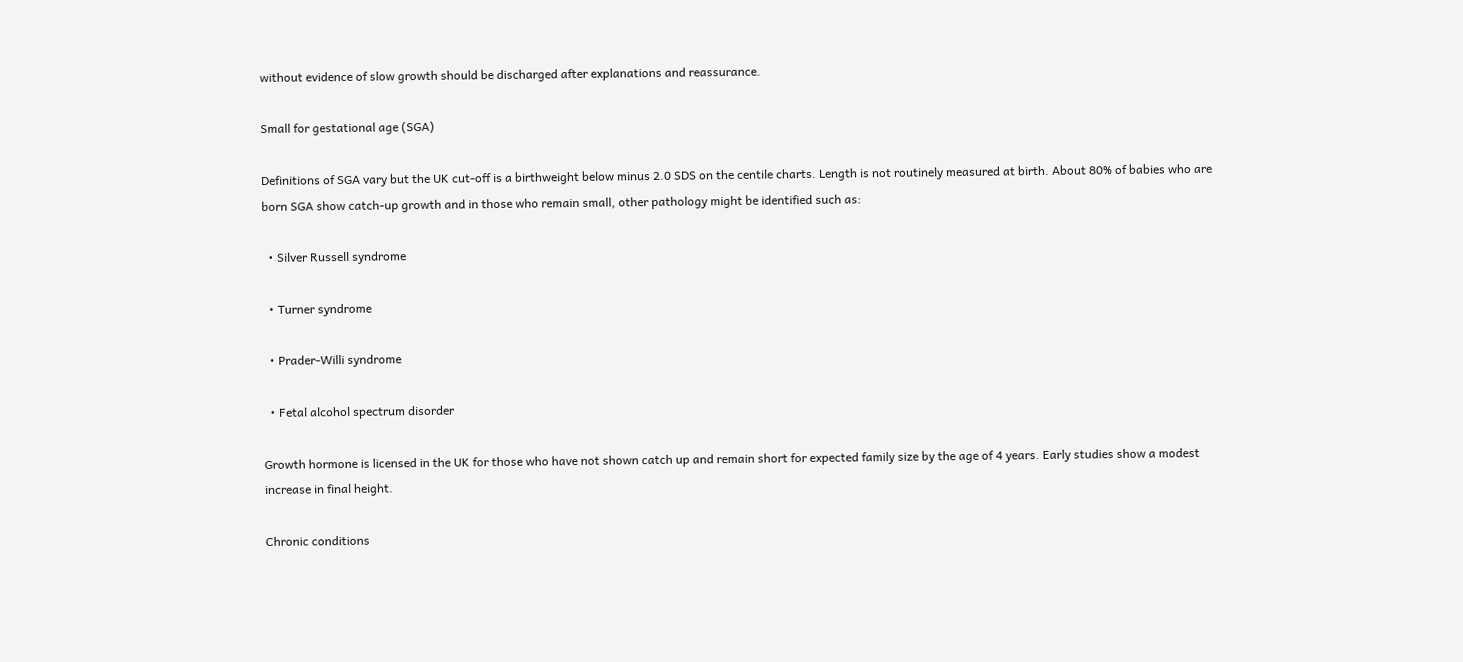without evidence of slow growth should be discharged after explanations and reassurance.

Small for gestational age (SGA)

Definitions of SGA vary but the UK cut-off is a birthweight below minus 2.0 SDS on the centile charts. Length is not routinely measured at birth. About 80% of babies who are born SGA show catch-up growth and in those who remain small, other pathology might be identified such as:

  • Silver Russell syndrome

  • Turner syndrome

  • Prader-Willi syndrome

  • Fetal alcohol spectrum disorder

Growth hormone is licensed in the UK for those who have not shown catch up and remain short for expected family size by the age of 4 years. Early studies show a modest increase in final height.

Chronic conditions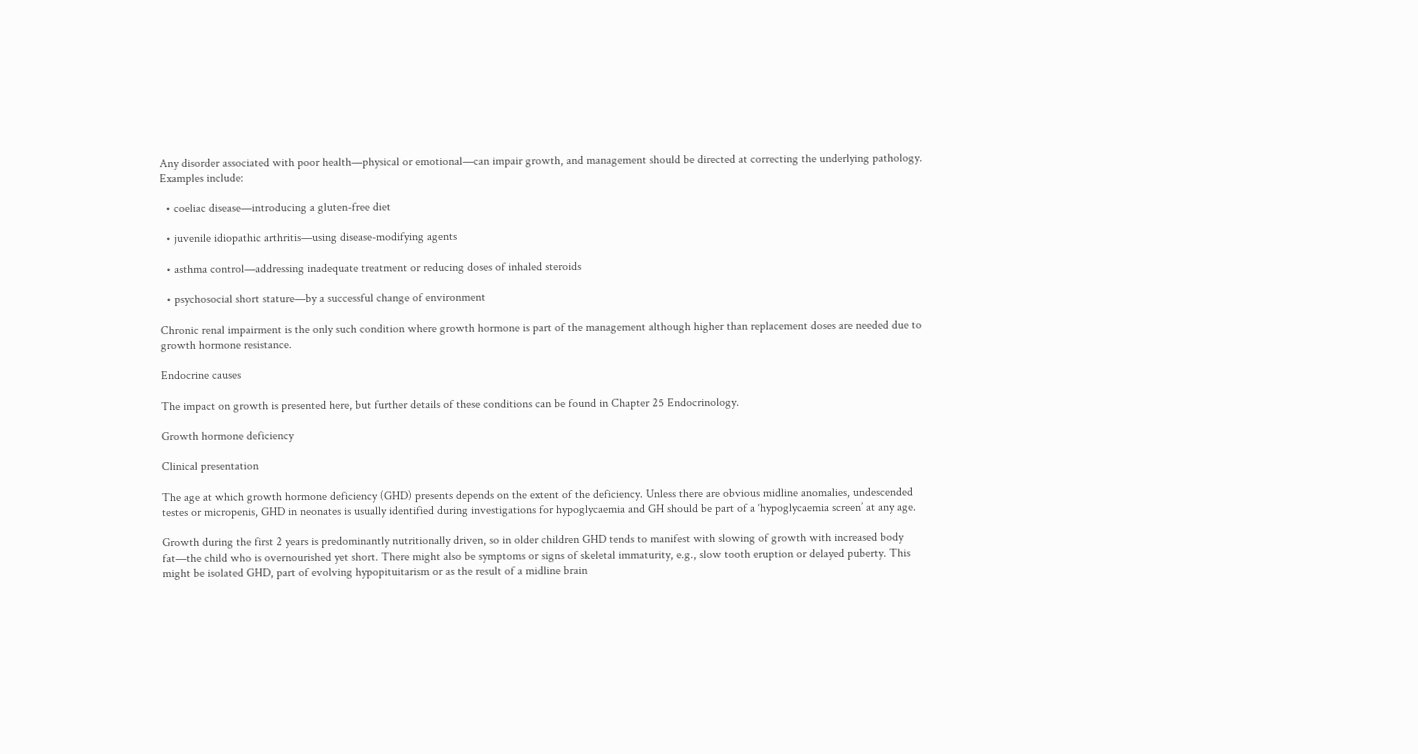Any disorder associated with poor health—physical or emotional—can impair growth, and management should be directed at correcting the underlying pathology. Examples include:

  • coeliac disease—introducing a gluten-free diet

  • juvenile idiopathic arthritis—using disease-modifying agents

  • asthma control—addressing inadequate treatment or reducing doses of inhaled steroids

  • psychosocial short stature—by a successful change of environment

Chronic renal impairment is the only such condition where growth hormone is part of the management although higher than replacement doses are needed due to growth hormone resistance.

Endocrine causes

The impact on growth is presented here, but further details of these conditions can be found in Chapter 25 Endocrinology.

Growth hormone deficiency

Clinical presentation

The age at which growth hormone deficiency (GHD) presents depends on the extent of the deficiency. Unless there are obvious midline anomalies, undescended testes or micropenis, GHD in neonates is usually identified during investigations for hypoglycaemia and GH should be part of a ‘hypoglycaemia screen’ at any age.

Growth during the first 2 years is predominantly nutritionally driven, so in older children GHD tends to manifest with slowing of growth with increased body fat—the child who is overnourished yet short. There might also be symptoms or signs of skeletal immaturity, e.g., slow tooth eruption or delayed puberty. This might be isolated GHD, part of evolving hypopituitarism or as the result of a midline brain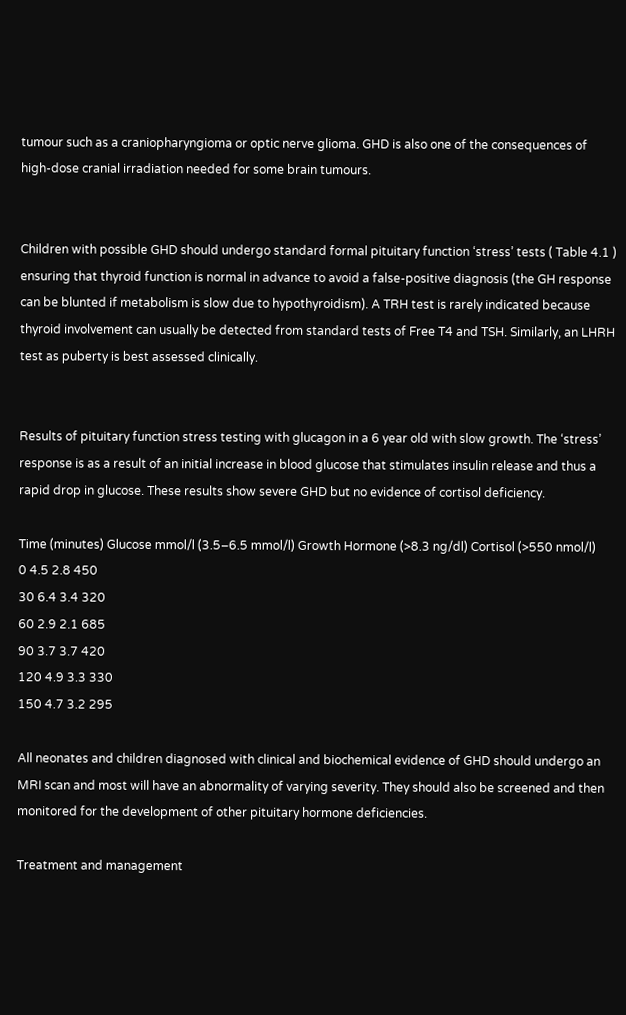tumour such as a craniopharyngioma or optic nerve glioma. GHD is also one of the consequences of high-dose cranial irradiation needed for some brain tumours.


Children with possible GHD should undergo standard formal pituitary function ‘stress’ tests ( Table 4.1 ) ensuring that thyroid function is normal in advance to avoid a false-positive diagnosis (the GH response can be blunted if metabolism is slow due to hypothyroidism). A TRH test is rarely indicated because thyroid involvement can usually be detected from standard tests of Free T4 and TSH. Similarly, an LHRH test as puberty is best assessed clinically.


Results of pituitary function stress testing with glucagon in a 6 year old with slow growth. The ‘stress’ response is as a result of an initial increase in blood glucose that stimulates insulin release and thus a rapid drop in glucose. These results show severe GHD but no evidence of cortisol deficiency.

Time (minutes) Glucose mmol/l (3.5–6.5 mmol/l) Growth Hormone (>8.3 ng/dl) Cortisol (>550 nmol/l)
0 4.5 2.8 450
30 6.4 3.4 320
60 2.9 2.1 685
90 3.7 3.7 420
120 4.9 3.3 330
150 4.7 3.2 295

All neonates and children diagnosed with clinical and biochemical evidence of GHD should undergo an MRI scan and most will have an abnormality of varying severity. They should also be screened and then monitored for the development of other pituitary hormone deficiencies.

Treatment and management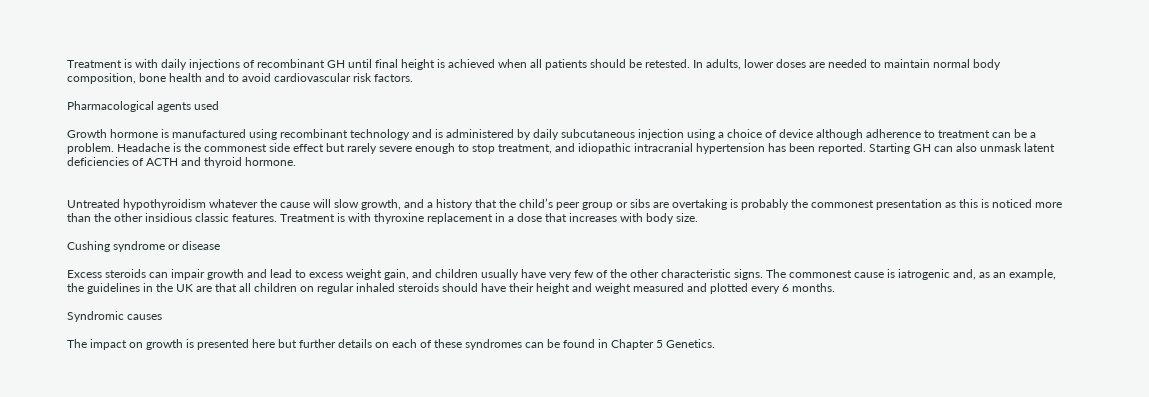Treatment is with daily injections of recombinant GH until final height is achieved when all patients should be retested. In adults, lower doses are needed to maintain normal body composition, bone health and to avoid cardiovascular risk factors.

Pharmacological agents used

Growth hormone is manufactured using recombinant technology and is administered by daily subcutaneous injection using a choice of device although adherence to treatment can be a problem. Headache is the commonest side effect but rarely severe enough to stop treatment, and idiopathic intracranial hypertension has been reported. Starting GH can also unmask latent deficiencies of ACTH and thyroid hormone.


Untreated hypothyroidism whatever the cause will slow growth, and a history that the child’s peer group or sibs are overtaking is probably the commonest presentation as this is noticed more than the other insidious classic features. Treatment is with thyroxine replacement in a dose that increases with body size.

Cushing syndrome or disease

Excess steroids can impair growth and lead to excess weight gain, and children usually have very few of the other characteristic signs. The commonest cause is iatrogenic and, as an example, the guidelines in the UK are that all children on regular inhaled steroids should have their height and weight measured and plotted every 6 months.

Syndromic causes

The impact on growth is presented here but further details on each of these syndromes can be found in Chapter 5 Genetics.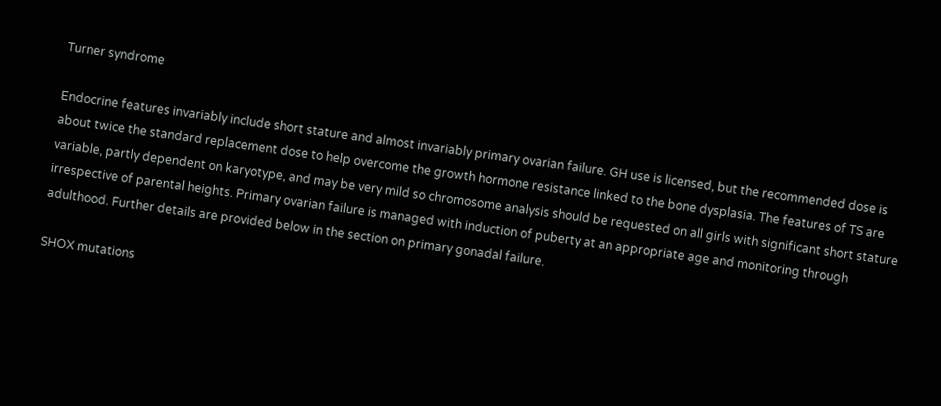Turner syndrome

Endocrine features invariably include short stature and almost invariably primary ovarian failure. GH use is licensed, but the recommended dose is about twice the standard replacement dose to help overcome the growth hormone resistance linked to the bone dysplasia. The features of TS are variable, partly dependent on karyotype, and may be very mild so chromosome analysis should be requested on all girls with significant short stature irrespective of parental heights. Primary ovarian failure is managed with induction of puberty at an appropriate age and monitoring through adulthood. Further details are provided below in the section on primary gonadal failure.

SHOX mutations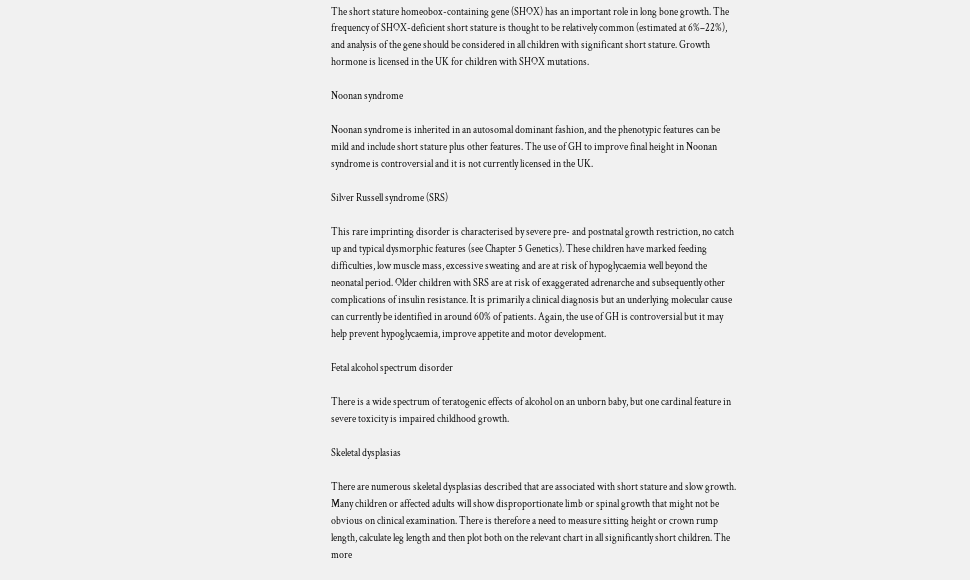The short stature homeobox-containing gene (SHOX) has an important role in long bone growth. The frequency of SHOX-deficient short stature is thought to be relatively common (estimated at 6%–22%), and analysis of the gene should be considered in all children with significant short stature. Growth hormone is licensed in the UK for children with SHOX mutations.

Noonan syndrome

Noonan syndrome is inherited in an autosomal dominant fashion, and the phenotypic features can be mild and include short stature plus other features. The use of GH to improve final height in Noonan syndrome is controversial and it is not currently licensed in the UK.

Silver Russell syndrome (SRS)

This rare imprinting disorder is characterised by severe pre- and postnatal growth restriction, no catch up and typical dysmorphic features (see Chapter 5 Genetics). These children have marked feeding difficulties, low muscle mass, excessive sweating and are at risk of hypoglycaemia well beyond the neonatal period. Older children with SRS are at risk of exaggerated adrenarche and subsequently other complications of insulin resistance. It is primarily a clinical diagnosis but an underlying molecular cause can currently be identified in around 60% of patients. Again, the use of GH is controversial but it may help prevent hypoglycaemia, improve appetite and motor development.

Fetal alcohol spectrum disorder

There is a wide spectrum of teratogenic effects of alcohol on an unborn baby, but one cardinal feature in severe toxicity is impaired childhood growth.

Skeletal dysplasias

There are numerous skeletal dysplasias described that are associated with short stature and slow growth. Many children or affected adults will show disproportionate limb or spinal growth that might not be obvious on clinical examination. There is therefore a need to measure sitting height or crown rump length, calculate leg length and then plot both on the relevant chart in all significantly short children. The more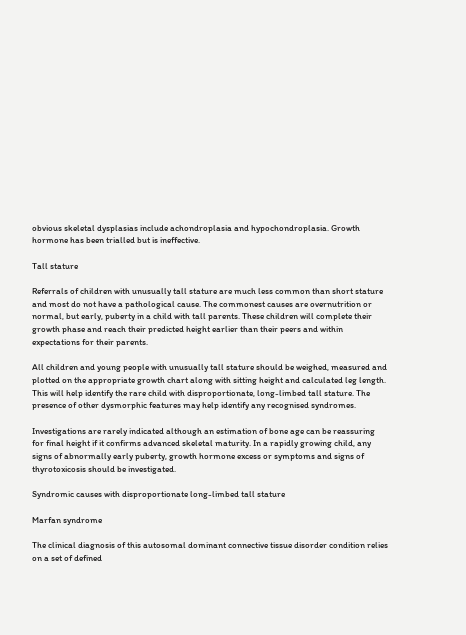obvious skeletal dysplasias include achondroplasia and hypochondroplasia. Growth hormone has been trialled but is ineffective.

Tall stature

Referrals of children with unusually tall stature are much less common than short stature and most do not have a pathological cause. The commonest causes are overnutrition or normal, but early, puberty in a child with tall parents. These children will complete their growth phase and reach their predicted height earlier than their peers and within expectations for their parents.

All children and young people with unusually tall stature should be weighed, measured and plotted on the appropriate growth chart along with sitting height and calculated leg length. This will help identify the rare child with disproportionate, long-limbed tall stature. The presence of other dysmorphic features may help identify any recognised syndromes.

Investigations are rarely indicated although an estimation of bone age can be reassuring for final height if it confirms advanced skeletal maturity. In a rapidly growing child, any signs of abnormally early puberty, growth hormone excess or symptoms and signs of thyrotoxicosis should be investigated.

Syndromic causes with disproportionate long-limbed tall stature

Marfan syndrome

The clinical diagnosis of this autosomal dominant connective tissue disorder condition relies on a set of defined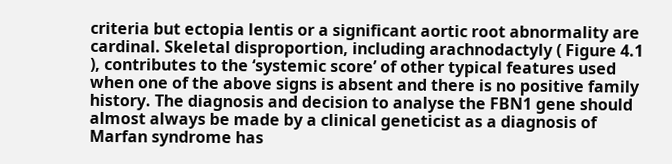criteria but ectopia lentis or a significant aortic root abnormality are cardinal. Skeletal disproportion, including arachnodactyly ( Figure 4.1 ), contributes to the ‘systemic score’ of other typical features used when one of the above signs is absent and there is no positive family history. The diagnosis and decision to analyse the FBN1 gene should almost always be made by a clinical geneticist as a diagnosis of Marfan syndrome has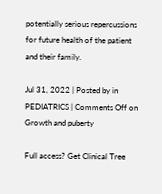potentially serious repercussions for future health of the patient and their family.

Jul 31, 2022 | Posted by in PEDIATRICS | Comments Off on Growth and puberty

Full access? Get Clinical Tree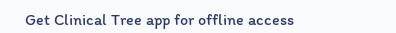Get Clinical Tree app for offline access